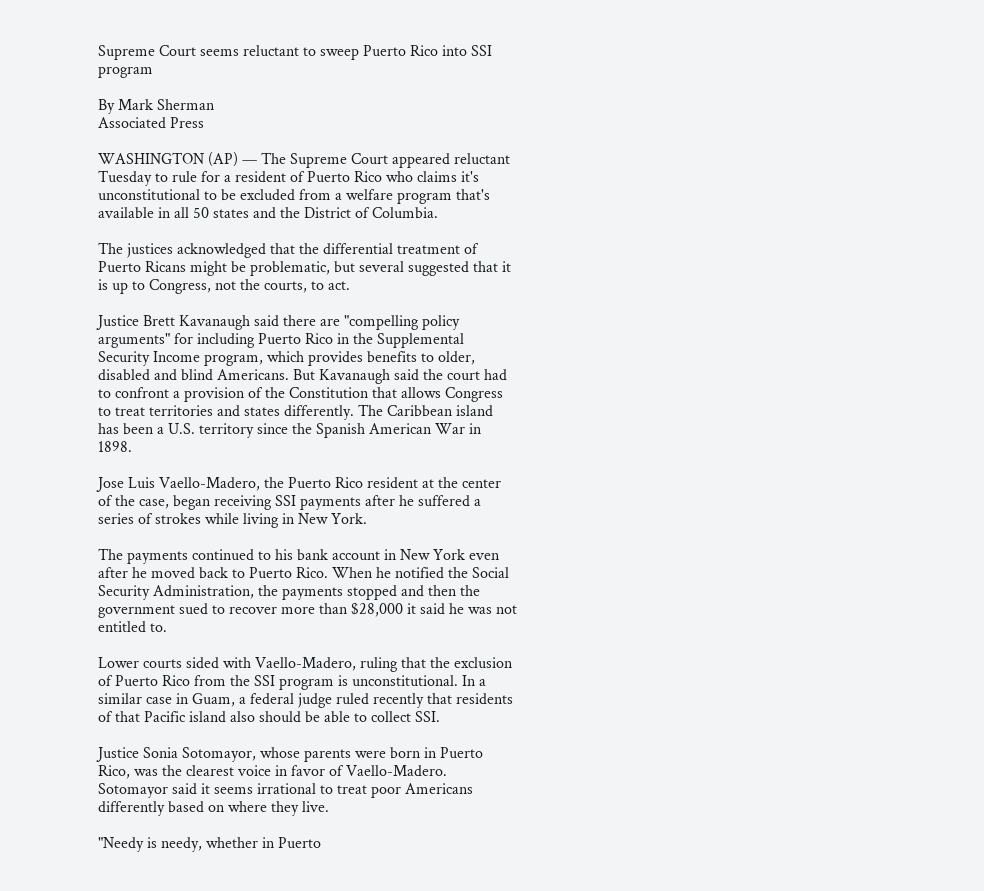Supreme Court seems reluctant to sweep Puerto Rico into SSI program

By Mark Sherman
Associated Press

WASHINGTON (AP) — The Supreme Court appeared reluctant Tuesday to rule for a resident of Puerto Rico who claims it's unconstitutional to be excluded from a welfare program that's available in all 50 states and the District of Columbia.

The justices acknowledged that the differential treatment of Puerto Ricans might be problematic, but several suggested that it is up to Congress, not the courts, to act.

Justice Brett Kavanaugh said there are "compelling policy arguments" for including Puerto Rico in the Supplemental Security Income program, which provides benefits to older, disabled and blind Americans. But Kavanaugh said the court had to confront a provision of the Constitution that allows Congress to treat territories and states differently. The Caribbean island has been a U.S. territory since the Spanish American War in 1898.

Jose Luis Vaello-Madero, the Puerto Rico resident at the center of the case, began receiving SSI payments after he suffered a series of strokes while living in New York.

The payments continued to his bank account in New York even after he moved back to Puerto Rico. When he notified the Social Security Administration, the payments stopped and then the government sued to recover more than $28,000 it said he was not entitled to.

Lower courts sided with Vaello-Madero, ruling that the exclusion of Puerto Rico from the SSI program is unconstitutional. In a similar case in Guam, a federal judge ruled recently that residents of that Pacific island also should be able to collect SSI.

Justice Sonia Sotomayor, whose parents were born in Puerto Rico, was the clearest voice in favor of Vaello-Madero. Sotomayor said it seems irrational to treat poor Americans differently based on where they live.

"Needy is needy, whether in Puerto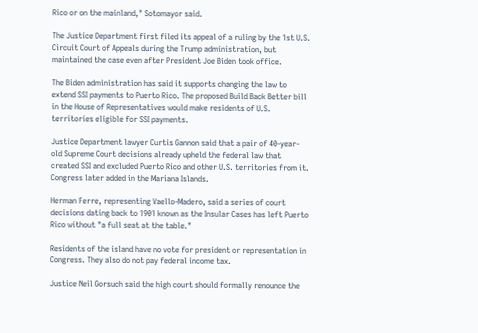Rico or on the mainland," Sotomayor said.

The Justice Department first filed its appeal of a ruling by the 1st U.S. Circuit Court of Appeals during the Trump administration, but maintained the case even after President Joe Biden took office.

The Biden administration has said it supports changing the law to extend SSI payments to Puerto Rico. The proposed Build Back Better bill in the House of Representatives would make residents of U.S. territories eligible for SSI payments.

Justice Department lawyer Curtis Gannon said that a pair of 40-year-old Supreme Court decisions already upheld the federal law that created SSI and excluded Puerto Rico and other U.S. territories from it. Congress later added in the Mariana Islands.

Herman Ferre, representing Vaello-Madero, said a series of court decisions dating back to 1901 known as the Insular Cases has left Puerto Rico without "a full seat at the table."

Residents of the island have no vote for president or representation in Congress. They also do not pay federal income tax.

Justice Neil Gorsuch said the high court should formally renounce the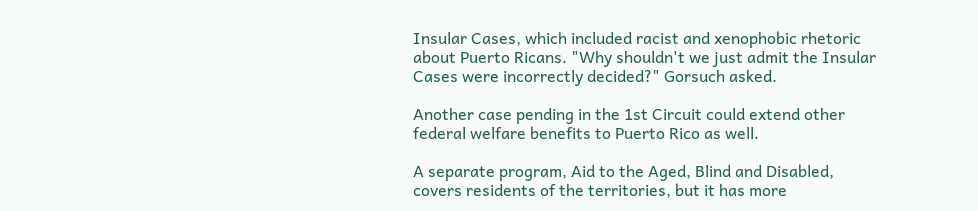Insular Cases, which included racist and xenophobic rhetoric about Puerto Ricans. "Why shouldn't we just admit the Insular Cases were incorrectly decided?" Gorsuch asked.

Another case pending in the 1st Circuit could extend other federal welfare benefits to Puerto Rico as well.

A separate program, Aid to the Aged, Blind and Disabled, covers residents of the territories, but it has more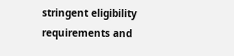stringent eligibility requirements and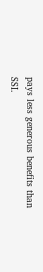pays less generous benefits than SSI.